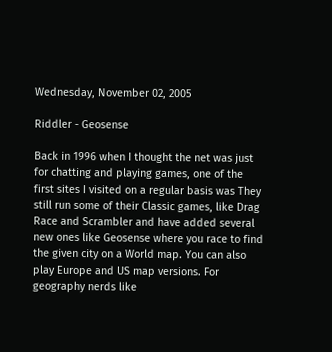Wednesday, November 02, 2005

Riddler - Geosense

Back in 1996 when I thought the net was just for chatting and playing games, one of the first sites I visited on a regular basis was They still run some of their Classic games, like Drag Race and Scrambler and have added several new ones like Geosense where you race to find the given city on a World map. You can also play Europe and US map versions. For geography nerds like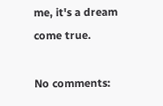me, it's a dream come true.

No comments: